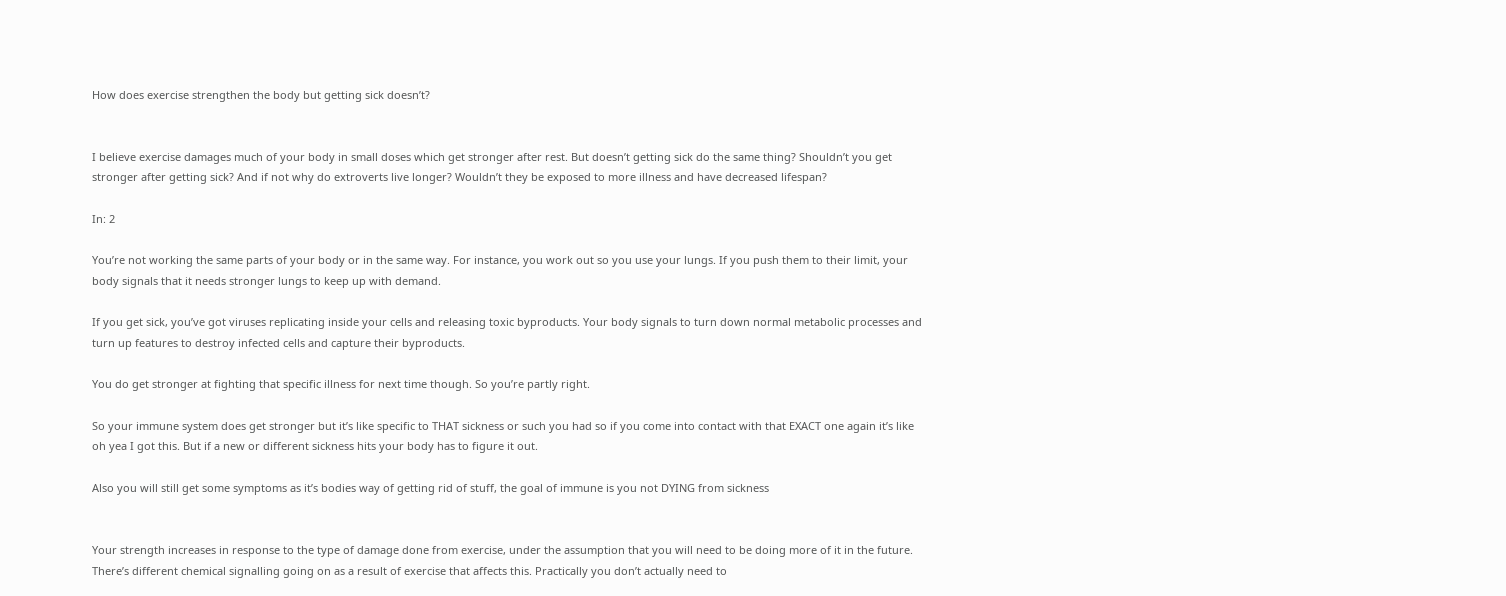How does exercise strengthen the body but getting sick doesn’t?


I believe exercise damages much of your body in small doses which get stronger after rest. But doesn’t getting sick do the same thing? Shouldn’t you get stronger after getting sick? And if not why do extroverts live longer? Wouldn’t they be exposed to more illness and have decreased lifespan?

In: 2

You’re not working the same parts of your body or in the same way. For instance, you work out so you use your lungs. If you push them to their limit, your body signals that it needs stronger lungs to keep up with demand.

If you get sick, you’ve got viruses replicating inside your cells and releasing toxic byproducts. Your body signals to turn down normal metabolic processes and turn up features to destroy infected cells and capture their byproducts.

You do get stronger at fighting that specific illness for next time though. So you’re partly right.

So your immune system does get stronger but it’s like specific to THAT sickness or such you had so if you come into contact with that EXACT one again it’s like oh yea I got this. But if a new or different sickness hits your body has to figure it out.

Also you will still get some symptoms as it’s bodies way of getting rid of stuff, the goal of immune is you not DYING from sickness


Your strength increases in response to the type of damage done from exercise, under the assumption that you will need to be doing more of it in the future. There’s different chemical signalling going on as a result of exercise that affects this. Practically you don’t actually need to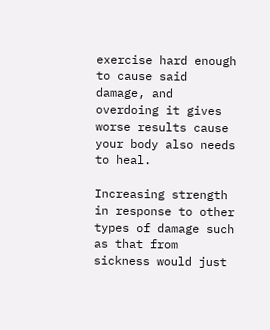exercise hard enough to cause said damage, and overdoing it gives worse results cause your body also needs to heal.

Increasing strength in response to other types of damage such as that from sickness would just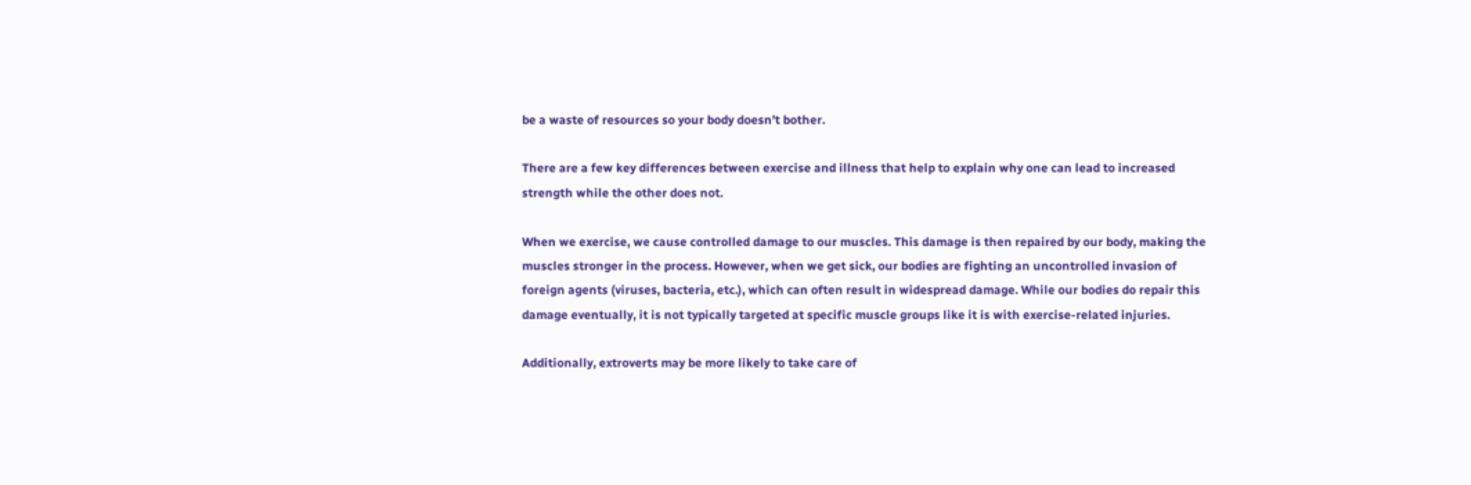be a waste of resources so your body doesn’t bother.

There are a few key differences between exercise and illness that help to explain why one can lead to increased strength while the other does not.

When we exercise, we cause controlled damage to our muscles. This damage is then repaired by our body, making the muscles stronger in the process. However, when we get sick, our bodies are fighting an uncontrolled invasion of foreign agents (viruses, bacteria, etc.), which can often result in widespread damage. While our bodies do repair this damage eventually, it is not typically targeted at specific muscle groups like it is with exercise-related injuries.

Additionally, extroverts may be more likely to take care of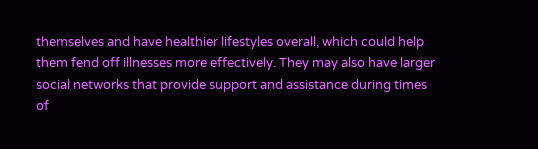themselves and have healthier lifestyles overall, which could help them fend off illnesses more effectively. They may also have larger social networks that provide support and assistance during times of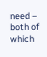need – both of which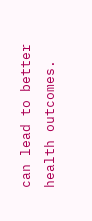can lead to better health outcomes.